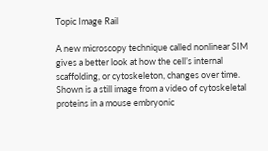Topic Image Rail

A new microscopy technique called nonlinear SIM gives a better look at how the cell’s internal scaffolding, or cytoskeleton, changes over time. Shown is a still image from a video of cytoskeletal proteins in a mouse embryonic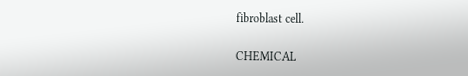fibroblast cell.

CHEMICAL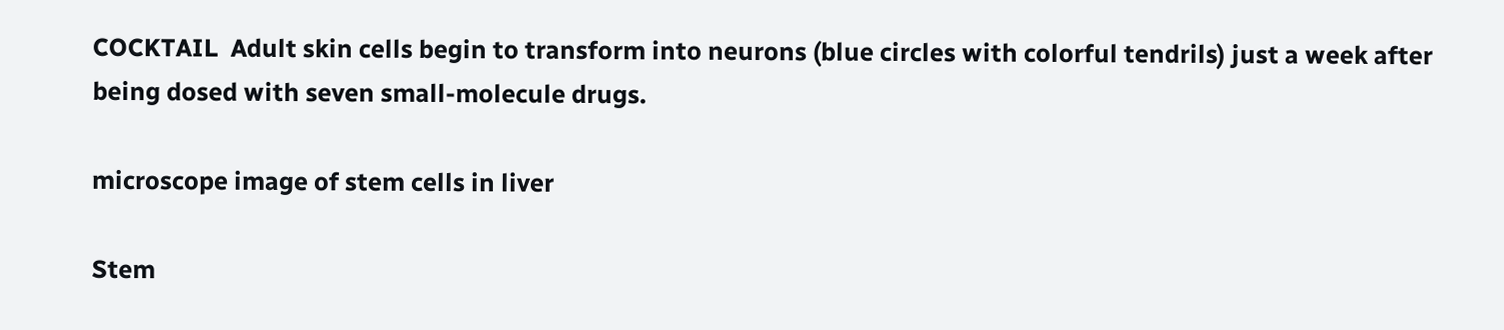COCKTAIL  Adult skin cells begin to transform into neurons (blue circles with colorful tendrils) just a week after being dosed with seven small-molecule drugs.

microscope image of stem cells in liver

Stem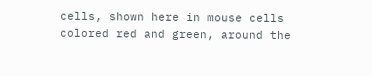cells, shown here in mouse cells colored red and green, around the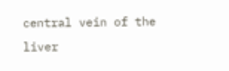central vein of the liver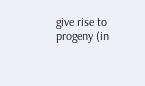give rise to progeny (in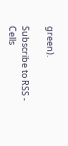green).

Subscribe to RSS - Cells